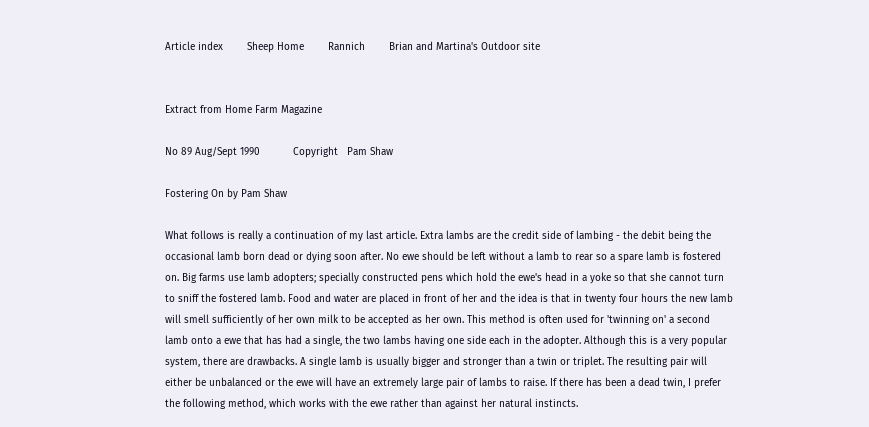Article index        Sheep Home        Rannich        Brian and Martina's Outdoor site


Extract from Home Farm Magazine

No 89 Aug/Sept 1990           Copyright   Pam Shaw

Fostering On by Pam Shaw

What follows is really a continuation of my last article. Extra lambs are the credit side of lambing - the debit being the occasional lamb born dead or dying soon after. No ewe should be left without a lamb to rear so a spare lamb is fostered on. Big farms use lamb adopters; specially constructed pens which hold the ewe's head in a yoke so that she cannot turn to sniff the fostered lamb. Food and water are placed in front of her and the idea is that in twenty four hours the new lamb will smell sufficiently of her own milk to be accepted as her own. This method is often used for 'twinning on' a second lamb onto a ewe that has had a single, the two lambs having one side each in the adopter. Although this is a very popular system, there are drawbacks. A single lamb is usually bigger and stronger than a twin or triplet. The resulting pair will either be unbalanced or the ewe will have an extremely large pair of lambs to raise. If there has been a dead twin, I prefer the following method, which works with the ewe rather than against her natural instincts.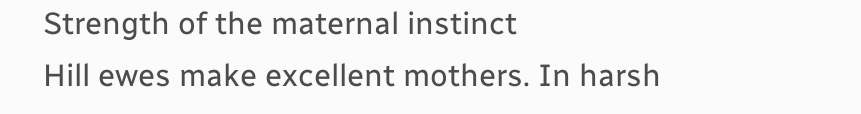Strength of the maternal instinct
Hill ewes make excellent mothers. In harsh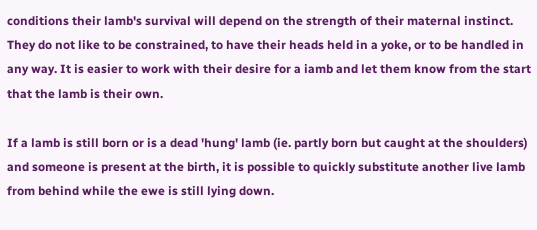conditions their lamb's survival will depend on the strength of their maternal instinct. They do not like to be constrained, to have their heads held in a yoke, or to be handled in any way. It is easier to work with their desire for a iamb and let them know from the start that the lamb is their own.

If a lamb is still born or is a dead 'hung' lamb (ie. partly born but caught at the shoulders) and someone is present at the birth, it is possible to quickly substitute another live lamb from behind while the ewe is still lying down.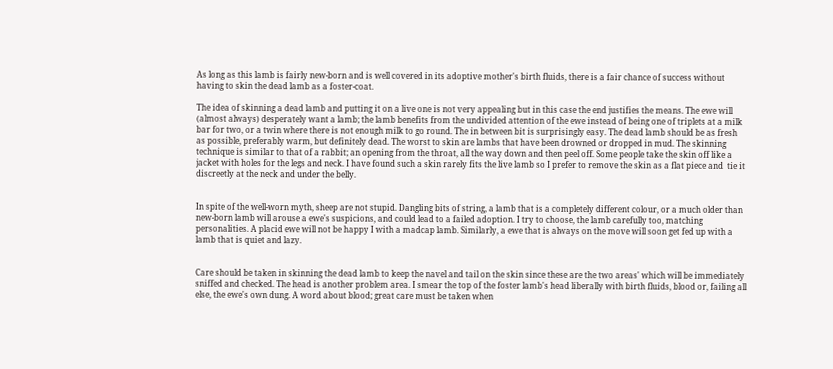As long as this lamb is fairly new-born and is well covered in its adoptive mother's birth fluids, there is a fair chance of success without having to skin the dead lamb as a foster-coat.

The idea of skinning a dead lamb and putting it on a live one is not very appealing but in this case the end justifies the means. The ewe will (almost always) desperately want a lamb; the lamb benefits from the undivided attention of the ewe instead of being one of triplets at a milk bar for two, or a twin where there is not enough milk to go round. The in between bit is surprisingly easy. The dead lamb should be as fresh as possible, preferably warm, but definitely dead. The worst to skin are lambs that have been drowned or dropped in mud. The skinning technique is similar to that of a rabbit; an opening from the throat, all the way down and then peel off. Some people take the skin off like a jacket with holes for the legs and neck. I have found such a skin rarely fits the live lamb so I prefer to remove the skin as a flat piece and  tie it discreetly at the neck and under the belly.


In spite of the well-worn myth, sheep are not stupid. Dangling bits of string, a lamb that is a completely different colour, or a much older than new-born lamb will arouse a ewe's suspicions, and could lead to a failed adoption. I try to choose, the lamb carefully too, matching personalities. A placid ewe will not be happy I with a madcap lamb. Similarly, a ewe that is always on the move will soon get fed up with a lamb that is quiet and lazy.


Care should be taken in skinning the dead lamb to keep the navel and tail on the skin since these are the two areas' which will be immediately sniffed and checked. The head is another problem area. I smear the top of the foster lamb's head liberally with birth fluids, blood or, failing all else, the ewe's own dung. A word about blood; great care must be taken when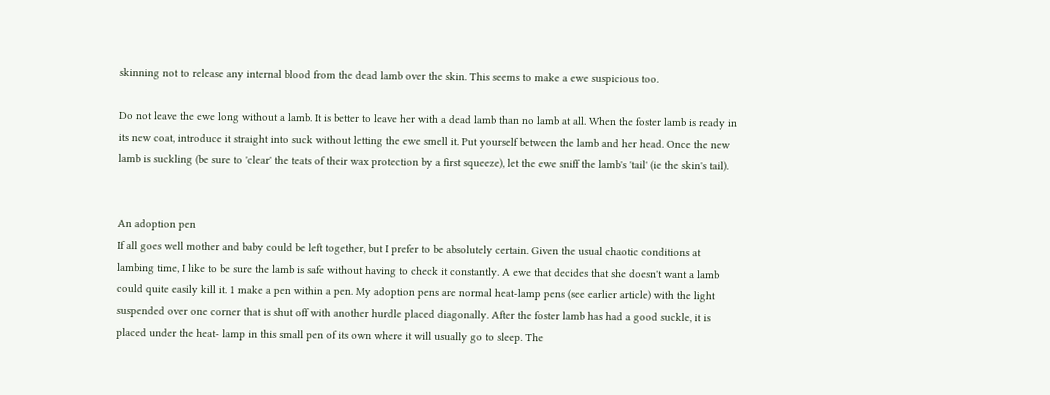skinning not to release any internal blood from the dead lamb over the skin. This seems to make a ewe suspicious too.

Do not leave the ewe long without a lamb. It is better to leave her with a dead lamb than no lamb at all. When the foster lamb is ready in its new coat, introduce it straight into suck without letting the ewe smell it. Put yourself between the lamb and her head. Once the new lamb is suckling (be sure to 'clear' the teats of their wax protection by a first squeeze), let the ewe sniff the lamb's 'tail' (ie the skin's tail).


An adoption pen
If all goes well mother and baby could be left together, but I prefer to be absolutely certain. Given the usual chaotic conditions at lambing time, I like to be sure the lamb is safe without having to check it constantly. A ewe that decides that she doesn't want a lamb could quite easily kill it. 1 make a pen within a pen. My adoption pens are normal heat-lamp pens (see earlier article) with the light suspended over one corner that is shut off with another hurdle placed diagonally. After the foster lamb has had a good suckle, it is placed under the heat- lamp in this small pen of its own where it will usually go to sleep. The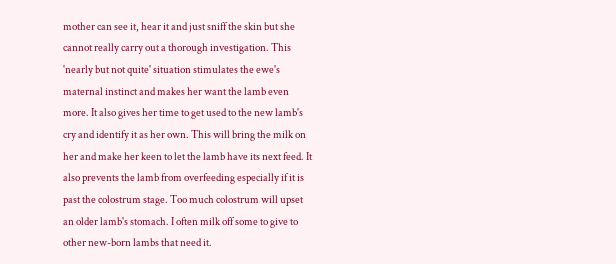mother can see it, hear it and just sniff the skin but she cannot really carry out a thorough investigation. This 'nearly but not quite' situation stimulates the ewe's maternal instinct and makes her want the lamb even more. It also gives her time to get used to the new lamb's cry and identify it as her own. This will bring the milk on her and make her keen to let the lamb have its next feed. It also prevents the lamb from overfeeding especially if it is past the colostrum stage. Too much colostrum will upset an older lamb's stomach. I often milk off some to give to other new-born lambs that need it.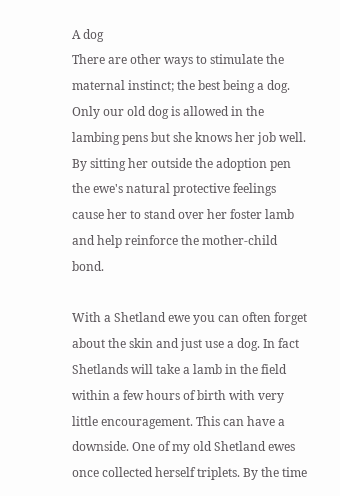A dog
There are other ways to stimulate the maternal instinct; the best being a dog. Only our old dog is allowed in the lambing pens but she knows her job well. By sitting her outside the adoption pen the ewe's natural protective feelings cause her to stand over her foster lamb and help reinforce the mother-child bond.

With a Shetland ewe you can often forget about the skin and just use a dog. In fact Shetlands will take a lamb in the field within a few hours of birth with very little encouragement. This can have a downside. One of my old Shetland ewes once collected herself triplets. By the time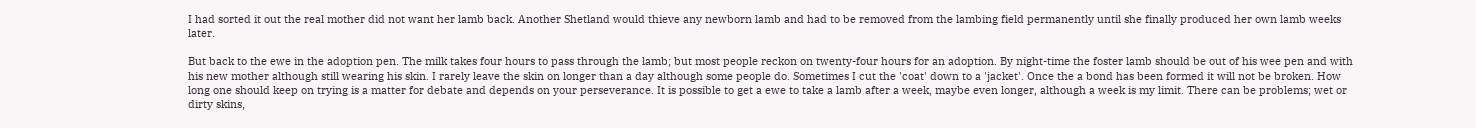I had sorted it out the real mother did not want her lamb back. Another Shetland would thieve any newborn lamb and had to be removed from the lambing field permanently until she finally produced her own lamb weeks later.

But back to the ewe in the adoption pen. The milk takes four hours to pass through the lamb; but most people reckon on twenty-four hours for an adoption. By night-time the foster lamb should be out of his wee pen and with his new mother although still wearing his skin. I rarely leave the skin on longer than a day although some people do. Sometimes I cut the 'coat' down to a 'jacket'. Once the a bond has been formed it will not be broken. How long one should keep on trying is a matter for debate and depends on your perseverance. It is possible to get a ewe to take a lamb after a week, maybe even longer, although a week is my limit. There can be problems; wet or dirty skins,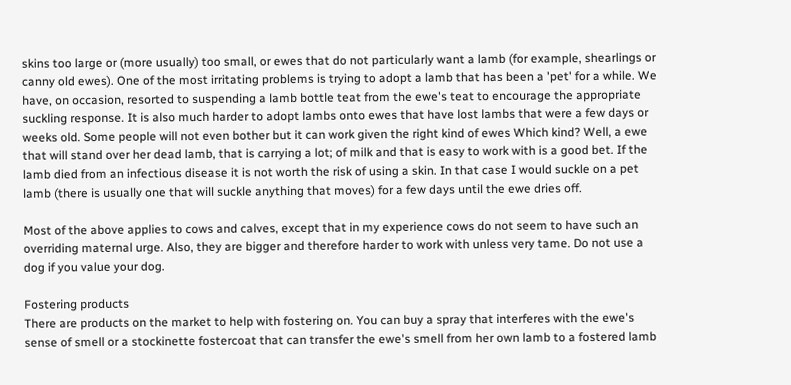skins too large or (more usually) too small, or ewes that do not particularly want a lamb (for example, shearlings or canny old ewes). One of the most irritating problems is trying to adopt a lamb that has been a 'pet' for a while. We have, on occasion, resorted to suspending a lamb bottle teat from the ewe's teat to encourage the appropriate suckling response. It is also much harder to adopt lambs onto ewes that have lost lambs that were a few days or weeks old. Some people will not even bother but it can work given the right kind of ewes Which kind? Well, a ewe that will stand over her dead lamb, that is carrying a lot; of milk and that is easy to work with is a good bet. If the lamb died from an infectious disease it is not worth the risk of using a skin. In that case I would suckle on a pet lamb (there is usually one that will suckle anything that moves) for a few days until the ewe dries off.

Most of the above applies to cows and calves, except that in my experience cows do not seem to have such an overriding maternal urge. Also, they are bigger and therefore harder to work with unless very tame. Do not use a dog if you value your dog.

Fostering products
There are products on the market to help with fostering on. You can buy a spray that interferes with the ewe's sense of smell or a stockinette fostercoat that can transfer the ewe's smell from her own lamb to a fostered lamb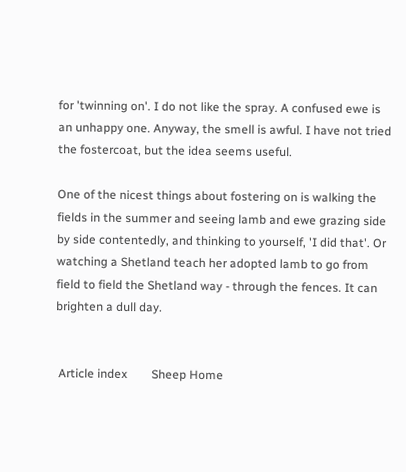for 'twinning on'. I do not like the spray. A confused ewe is an unhappy one. Anyway, the smell is awful. I have not tried the fostercoat, but the idea seems useful.

One of the nicest things about fostering on is walking the fields in the summer and seeing lamb and ewe grazing side by side contentedly, and thinking to yourself, 'I did that'. Or watching a Shetland teach her adopted lamb to go from field to field the Shetland way - through the fences. It can brighten a dull day.


 Article index        Sheep Home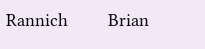Rannich        Brian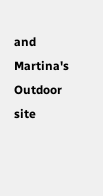and Martina's Outdoor site